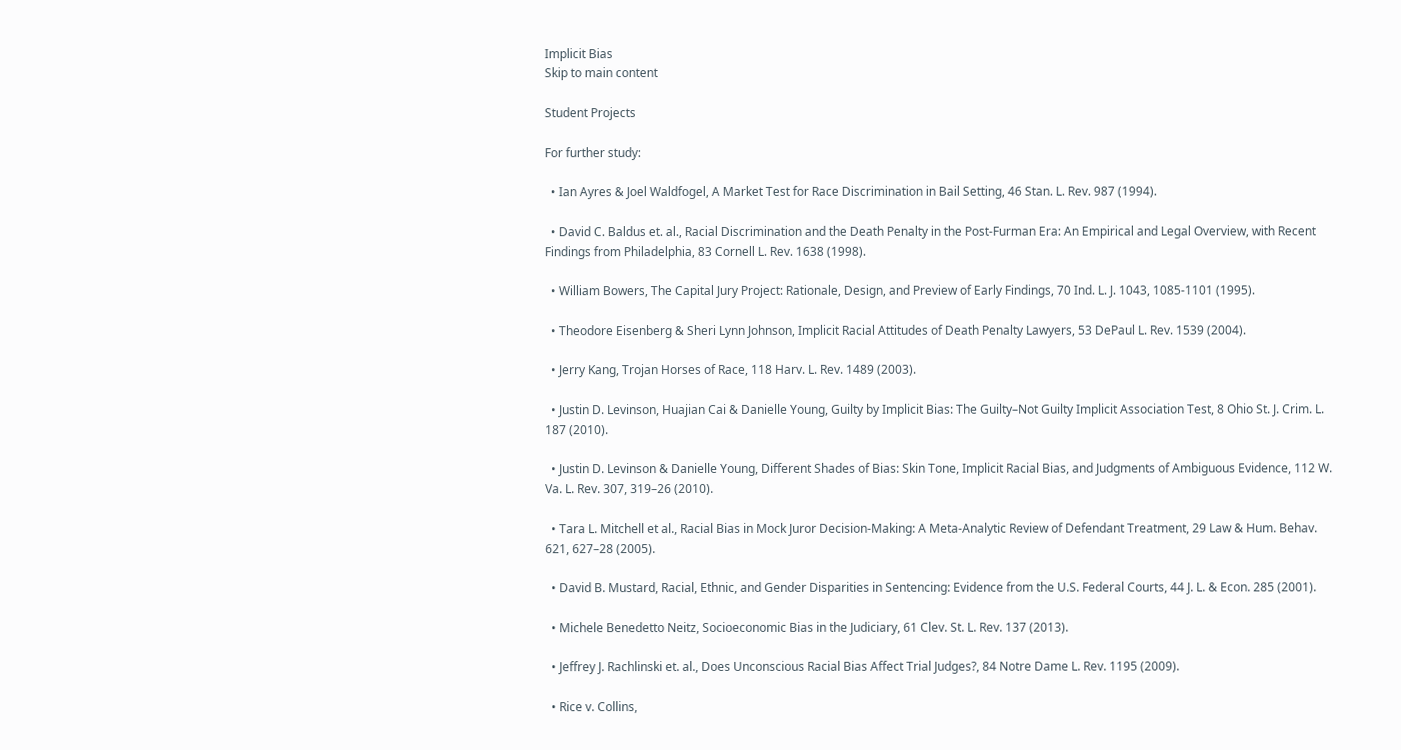Implicit Bias
Skip to main content

Student Projects

For further study:

  • Ian Ayres & Joel Waldfogel, A Market Test for Race Discrimination in Bail Setting, 46 Stan. L. Rev. 987 (1994).

  • David C. Baldus et. al., Racial Discrimination and the Death Penalty in the Post-Furman Era: An Empirical and Legal Overview, with Recent Findings from Philadelphia, 83 Cornell L. Rev. 1638 (1998).

  • William Bowers, The Capital Jury Project: Rationale, Design, and Preview of Early Findings, 70 Ind. L. J. 1043, 1085-1101 (1995).

  • Theodore Eisenberg & Sheri Lynn Johnson, Implicit Racial Attitudes of Death Penalty Lawyers, 53 DePaul L. Rev. 1539 (2004).

  • Jerry Kang, Trojan Horses of Race, 118 Harv. L. Rev. 1489 (2003).

  • Justin D. Levinson, Huajian Cai & Danielle Young, Guilty by Implicit Bias: The Guilty–Not Guilty Implicit Association Test, 8 Ohio St. J. Crim. L. 187 (2010).

  • Justin D. Levinson & Danielle Young, Different Shades of Bias: Skin Tone, Implicit Racial Bias, and Judgments of Ambiguous Evidence, 112 W. Va. L. Rev. 307, 319–26 (2010).

  • Tara L. Mitchell et al., Racial Bias in Mock Juror Decision-Making: A Meta-Analytic Review of Defendant Treatment, 29 Law & Hum. Behav. 621, 627–28 (2005).

  • David B. Mustard, Racial, Ethnic, and Gender Disparities in Sentencing: Evidence from the U.S. Federal Courts, 44 J. L. & Econ. 285 (2001).

  • Michele Benedetto Neitz, Socioeconomic Bias in the Judiciary, 61 Clev. St. L. Rev. 137 (2013).

  • Jeffrey J. Rachlinski et. al., Does Unconscious Racial Bias Affect Trial Judges?, 84 Notre Dame L. Rev. 1195 (2009).

  • Rice v. Collins,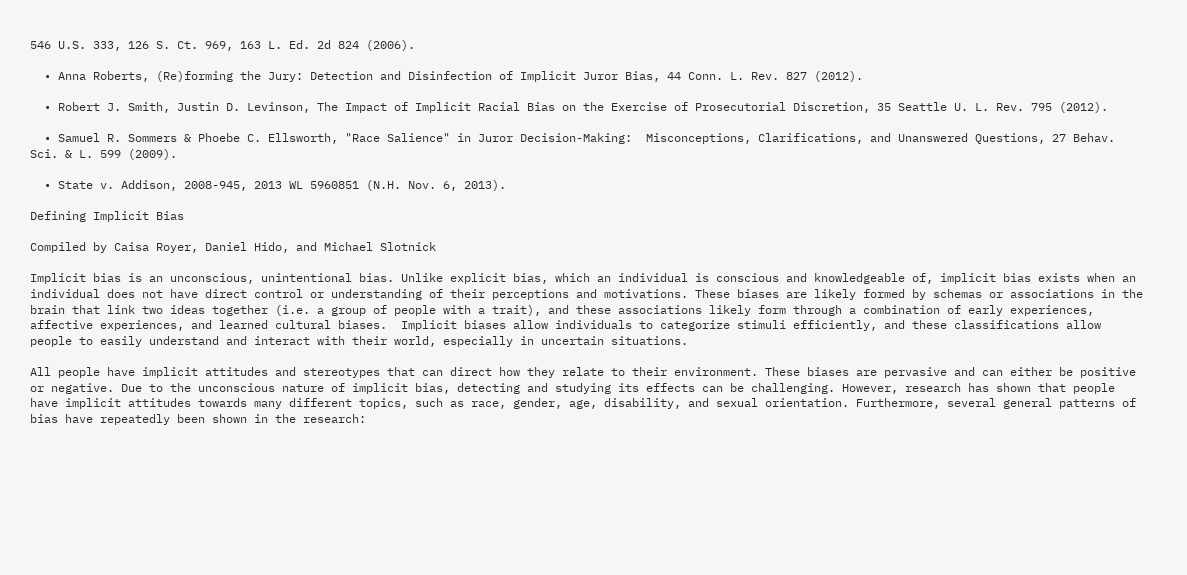546 U.S. 333, 126 S. Ct. 969, 163 L. Ed. 2d 824 (2006).

  • Anna Roberts, (Re)forming the Jury: Detection and Disinfection of Implicit Juror Bias, 44 Conn. L. Rev. 827 (2012).

  • Robert J. Smith, Justin D. Levinson, The Impact of Implicit Racial Bias on the Exercise of Prosecutorial Discretion, 35 Seattle U. L. Rev. 795 (2012).

  • Samuel R. Sommers & Phoebe C. Ellsworth, "Race Salience" in Juror Decision-Making:  Misconceptions, Clarifications, and Unanswered Questions, 27 Behav. Sci. & L. 599 (2009).

  • State v. Addison, 2008-945, 2013 WL 5960851 (N.H. Nov. 6, 2013).

Defining Implicit Bias

Compiled by Caisa Royer, Daniel Hido, and Michael Slotnick

Implicit bias is an unconscious, unintentional bias. Unlike explicit bias, which an individual is conscious and knowledgeable of, implicit bias exists when an individual does not have direct control or understanding of their perceptions and motivations. These biases are likely formed by schemas or associations in the brain that link two ideas together (i.e. a group of people with a trait), and these associations likely form through a combination of early experiences, affective experiences, and learned cultural biases.  Implicit biases allow individuals to categorize stimuli efficiently, and these classifications allow people to easily understand and interact with their world, especially in uncertain situations.

All people have implicit attitudes and stereotypes that can direct how they relate to their environment. These biases are pervasive and can either be positive or negative. Due to the unconscious nature of implicit bias, detecting and studying its effects can be challenging. However, research has shown that people have implicit attitudes towards many different topics, such as race, gender, age, disability, and sexual orientation. Furthermore, several general patterns of bias have repeatedly been shown in the research: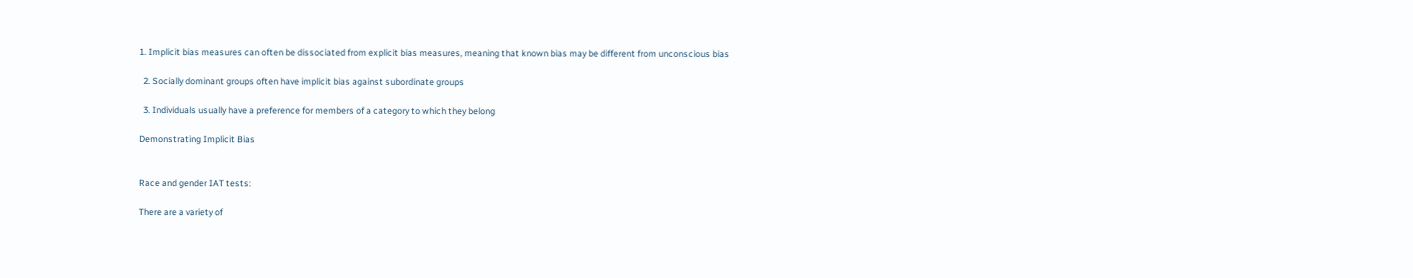1. Implicit bias measures can often be dissociated from explicit bias measures, meaning that known bias may be different from unconscious bias

  2. Socially dominant groups often have implicit bias against subordinate groups

  3. Individuals usually have a preference for members of a category to which they belong

Demonstrating Implicit Bias


Race and gender IAT tests:

There are a variety of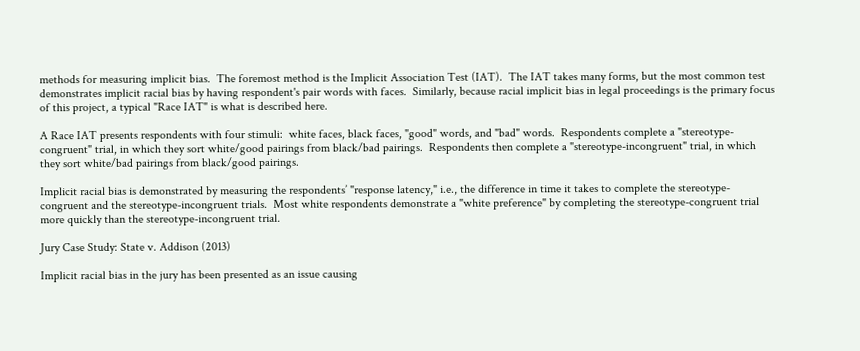methods for measuring implicit bias.  The foremost method is the Implicit Association Test (IAT).  The IAT takes many forms, but the most common test demonstrates implicit racial bias by having respondent's pair words with faces.  Similarly, because racial implicit bias in legal proceedings is the primary focus of this project, a typical "Race IAT" is what is described here.

A Race IAT presents respondents with four stimuli:  white faces, black faces, "good" words, and "bad" words.  Respondents complete a "stereotype-congruent" trial, in which they sort white/good pairings from black/bad pairings.  Respondents then complete a "stereotype-incongruent" trial, in which they sort white/bad pairings from black/good pairings.

Implicit racial bias is demonstrated by measuring the respondents’ "response latency," i.e., the difference in time it takes to complete the stereotype-congruent and the stereotype-incongruent trials.  Most white respondents demonstrate a "white preference" by completing the stereotype-congruent trial more quickly than the stereotype-incongruent trial.

Jury Case Study: State v. Addison (2013)

Implicit racial bias in the jury has been presented as an issue causing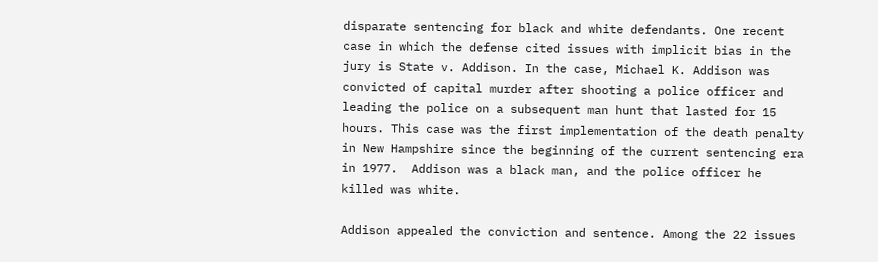disparate sentencing for black and white defendants. One recent case in which the defense cited issues with implicit bias in the jury is State v. Addison. In the case, Michael K. Addison was convicted of capital murder after shooting a police officer and leading the police on a subsequent man hunt that lasted for 15 hours. This case was the first implementation of the death penalty in New Hampshire since the beginning of the current sentencing era in 1977.  Addison was a black man, and the police officer he killed was white.

Addison appealed the conviction and sentence. Among the 22 issues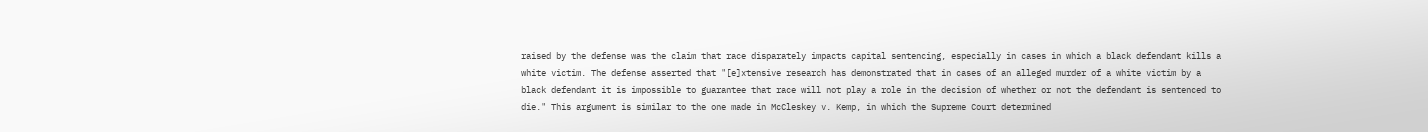raised by the defense was the claim that race disparately impacts capital sentencing, especially in cases in which a black defendant kills a white victim. The defense asserted that "[e]xtensive research has demonstrated that in cases of an alleged murder of a white victim by a black defendant it is impossible to guarantee that race will not play a role in the decision of whether or not the defendant is sentenced to die." This argument is similar to the one made in McCleskey v. Kemp, in which the Supreme Court determined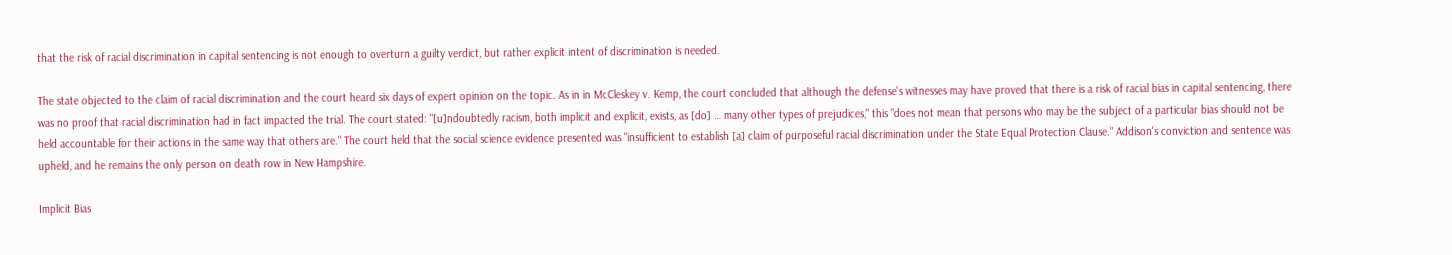that the risk of racial discrimination in capital sentencing is not enough to overturn a guilty verdict, but rather explicit intent of discrimination is needed.

The state objected to the claim of racial discrimination and the court heard six days of expert opinion on the topic. As in in McCleskey v. Kemp, the court concluded that although the defense's witnesses may have proved that there is a risk of racial bias in capital sentencing, there was no proof that racial discrimination had in fact impacted the trial. The court stated: "[u]ndoubtedly racism, both implicit and explicit, exists, as [do] … many other types of prejudices," this "does not mean that persons who may be the subject of a particular bias should not be held accountable for their actions in the same way that others are." The court held that the social science evidence presented was "insufficient to establish [a] claim of purposeful racial discrimination under the State Equal Protection Clause." Addison's conviction and sentence was upheld, and he remains the only person on death row in New Hampshire.

Implicit Bias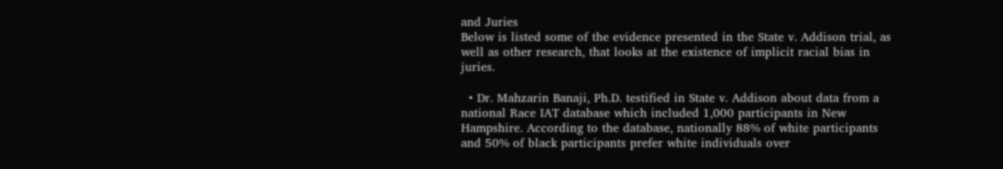and Juries
Below is listed some of the evidence presented in the State v. Addison trial, as well as other research, that looks at the existence of implicit racial bias in juries.

  • Dr. Mahzarin Banaji, Ph.D. testified in State v. Addison about data from a national Race IAT database which included 1,000 participants in New Hampshire. According to the database, nationally 88% of white participants and 50% of black participants prefer white individuals over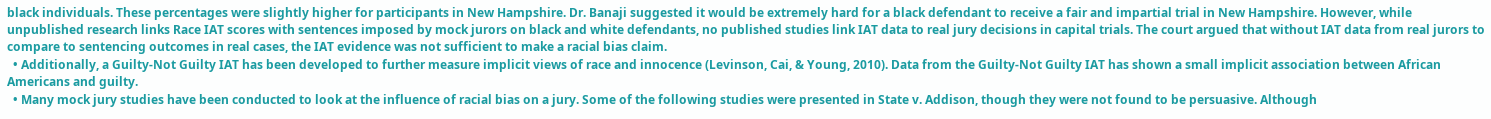black individuals. These percentages were slightly higher for participants in New Hampshire. Dr. Banaji suggested it would be extremely hard for a black defendant to receive a fair and impartial trial in New Hampshire. However, while unpublished research links Race IAT scores with sentences imposed by mock jurors on black and white defendants, no published studies link IAT data to real jury decisions in capital trials. The court argued that without IAT data from real jurors to compare to sentencing outcomes in real cases, the IAT evidence was not sufficient to make a racial bias claim.
  • Additionally, a Guilty-Not Guilty IAT has been developed to further measure implicit views of race and innocence (Levinson, Cai, & Young, 2010). Data from the Guilty-Not Guilty IAT has shown a small implicit association between African Americans and guilty.
  • Many mock jury studies have been conducted to look at the influence of racial bias on a jury. Some of the following studies were presented in State v. Addison, though they were not found to be persuasive. Although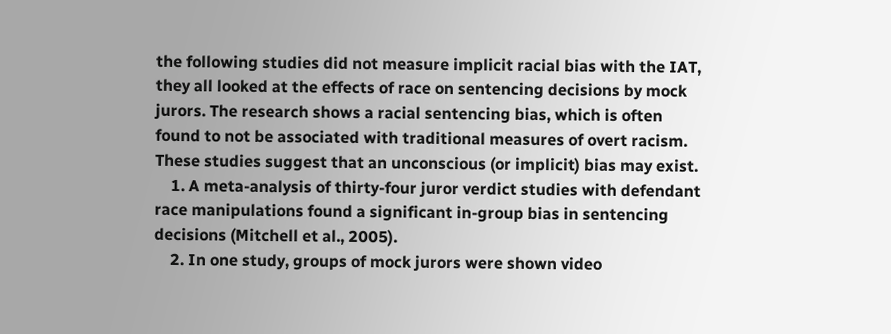the following studies did not measure implicit racial bias with the IAT, they all looked at the effects of race on sentencing decisions by mock jurors. The research shows a racial sentencing bias, which is often found to not be associated with traditional measures of overt racism. These studies suggest that an unconscious (or implicit) bias may exist.
    1. A meta-analysis of thirty-four juror verdict studies with defendant race manipulations found a significant in-group bias in sentencing decisions (Mitchell et al., 2005).
    2. In one study, groups of mock jurors were shown video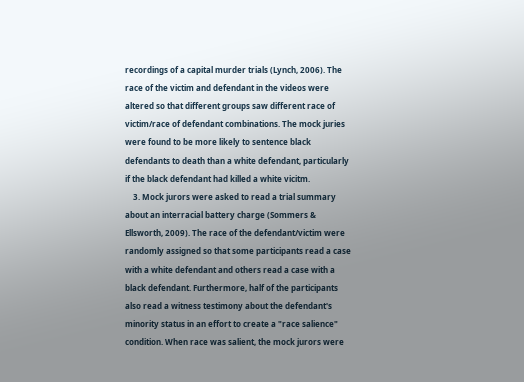recordings of a capital murder trials (Lynch, 2006). The race of the victim and defendant in the videos were altered so that different groups saw different race of victim/race of defendant combinations. The mock juries were found to be more likely to sentence black defendants to death than a white defendant, particularly if the black defendant had killed a white vicitm.
    3. Mock jurors were asked to read a trial summary about an interracial battery charge (Sommers & Ellsworth, 2009). The race of the defendant/victim were randomly assigned so that some participants read a case with a white defendant and others read a case with a black defendant. Furthermore, half of the participants also read a witness testimony about the defendant's minority status in an effort to create a "race salience" condition. When race was salient, the mock jurors were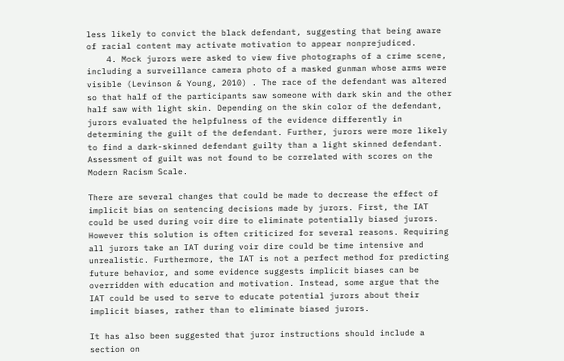less likely to convict the black defendant, suggesting that being aware of racial content may activate motivation to appear nonprejudiced.
    4. Mock jurors were asked to view five photographs of a crime scene, including a surveillance camera photo of a masked gunman whose arms were visible (Levinson & Young, 2010) . The race of the defendant was altered so that half of the participants saw someone with dark skin and the other half saw with light skin. Depending on the skin color of the defendant, jurors evaluated the helpfulness of the evidence differently in determining the guilt of the defendant. Further, jurors were more likely to find a dark-skinned defendant guilty than a light skinned defendant. Assessment of guilt was not found to be correlated with scores on the Modern Racism Scale.

There are several changes that could be made to decrease the effect of implicit bias on sentencing decisions made by jurors. First, the IAT could be used during voir dire to eliminate potentially biased jurors. However this solution is often criticized for several reasons. Requiring all jurors take an IAT during voir dire could be time intensive and unrealistic. Furthermore, the IAT is not a perfect method for predicting future behavior, and some evidence suggests implicit biases can be overridden with education and motivation. Instead, some argue that the IAT could be used to serve to educate potential jurors about their implicit biases, rather than to eliminate biased jurors.

It has also been suggested that juror instructions should include a section on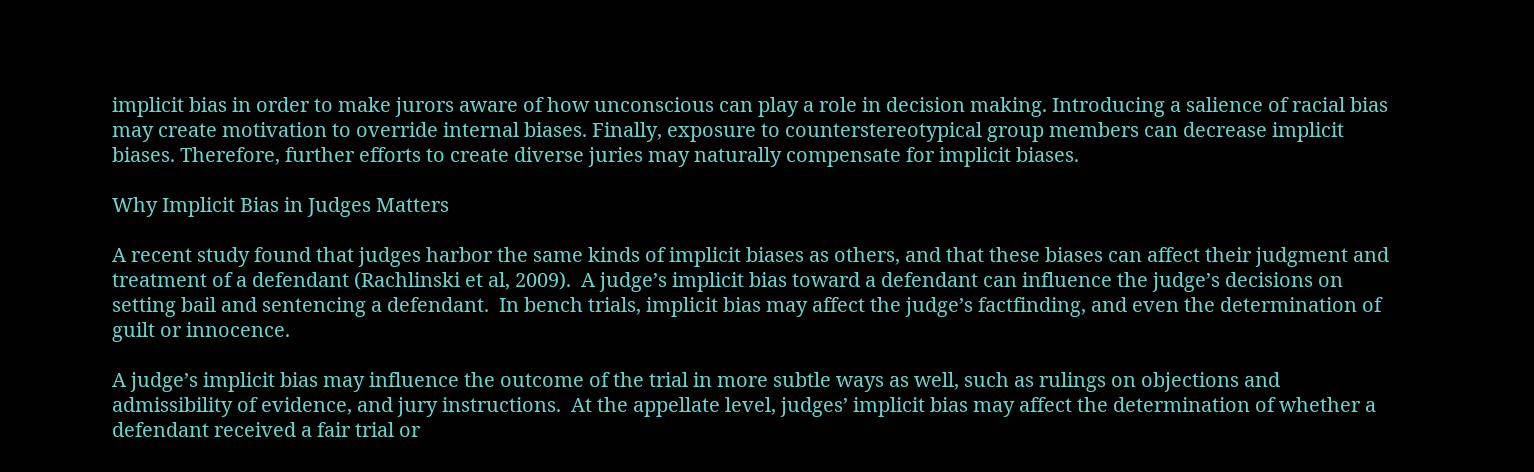implicit bias in order to make jurors aware of how unconscious can play a role in decision making. Introducing a salience of racial bias may create motivation to override internal biases. Finally, exposure to counterstereotypical group members can decrease implicit biases. Therefore, further efforts to create diverse juries may naturally compensate for implicit biases.

Why Implicit Bias in Judges Matters

A recent study found that judges harbor the same kinds of implicit biases as others, and that these biases can affect their judgment and treatment of a defendant (Rachlinski et al, 2009).  A judge’s implicit bias toward a defendant can influence the judge’s decisions on setting bail and sentencing a defendant.  In bench trials, implicit bias may affect the judge’s factfinding, and even the determination of guilt or innocence.

A judge’s implicit bias may influence the outcome of the trial in more subtle ways as well, such as rulings on objections and admissibility of evidence, and jury instructions.  At the appellate level, judges’ implicit bias may affect the determination of whether a defendant received a fair trial or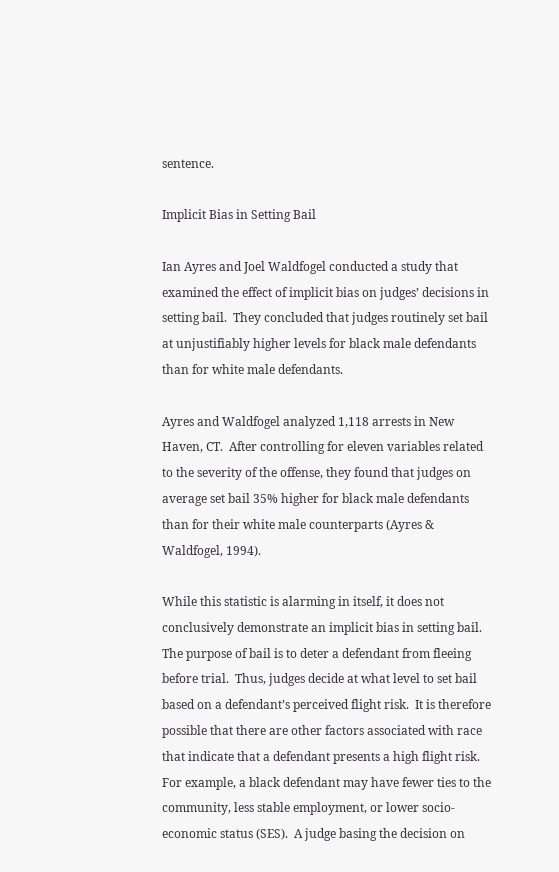sentence.

Implicit Bias in Setting Bail

Ian Ayres and Joel Waldfogel conducted a study that examined the effect of implicit bias on judges’ decisions in setting bail.  They concluded that judges routinely set bail at unjustifiably higher levels for black male defendants than for white male defendants.

Ayres and Waldfogel analyzed 1,118 arrests in New Haven, CT.  After controlling for eleven variables related to the severity of the offense, they found that judges on average set bail 35% higher for black male defendants than for their white male counterparts (Ayres & Waldfogel, 1994).

While this statistic is alarming in itself, it does not conclusively demonstrate an implicit bias in setting bail.  The purpose of bail is to deter a defendant from fleeing before trial.  Thus, judges decide at what level to set bail based on a defendant’s perceived flight risk.  It is therefore possible that there are other factors associated with race that indicate that a defendant presents a high flight risk.  For example, a black defendant may have fewer ties to the community, less stable employment, or lower socio-economic status (SES).  A judge basing the decision on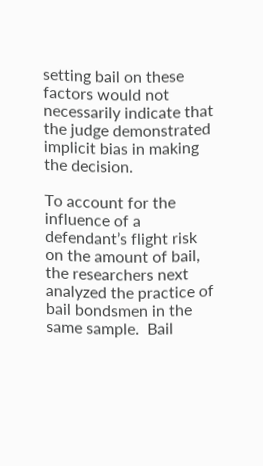setting bail on these factors would not necessarily indicate that the judge demonstrated implicit bias in making the decision.

To account for the influence of a defendant’s flight risk on the amount of bail, the researchers next analyzed the practice of bail bondsmen in the same sample.  Bail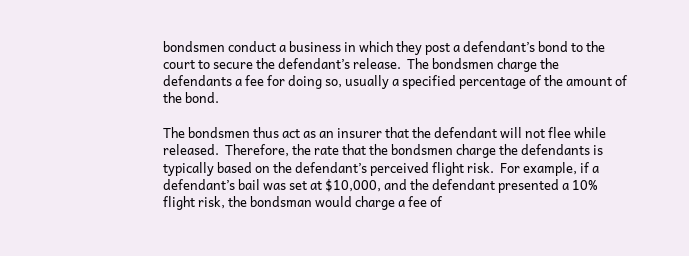bondsmen conduct a business in which they post a defendant’s bond to the court to secure the defendant’s release.  The bondsmen charge the defendants a fee for doing so, usually a specified percentage of the amount of the bond.

The bondsmen thus act as an insurer that the defendant will not flee while released.  Therefore, the rate that the bondsmen charge the defendants is typically based on the defendant’s perceived flight risk.  For example, if a defendant’s bail was set at $10,000, and the defendant presented a 10% flight risk, the bondsman would charge a fee of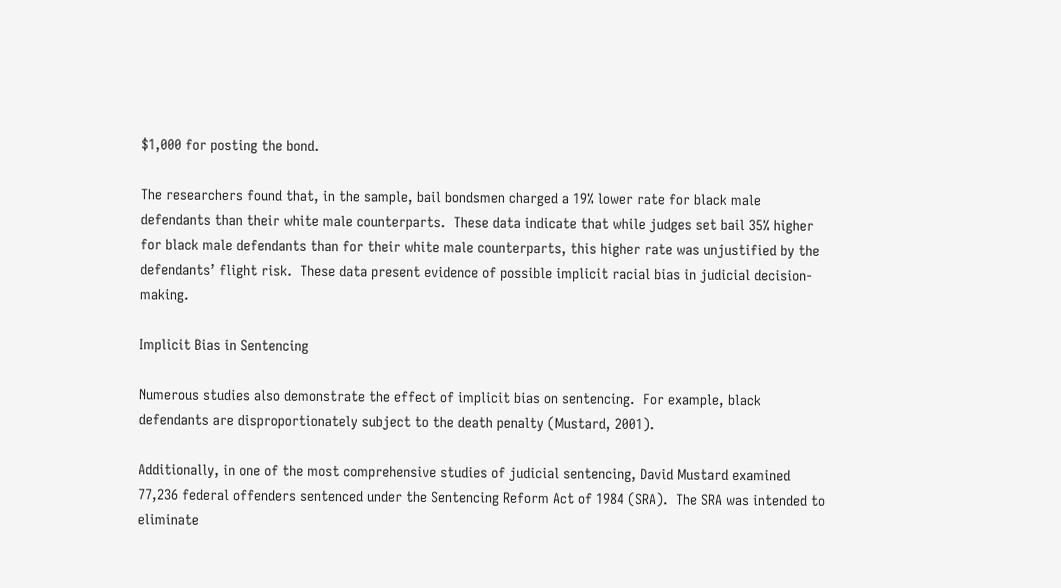$1,000 for posting the bond.

The researchers found that, in the sample, bail bondsmen charged a 19% lower rate for black male defendants than their white male counterparts.  These data indicate that while judges set bail 35% higher for black male defendants than for their white male counterparts, this higher rate was unjustified by the defendants’ flight risk.  These data present evidence of possible implicit racial bias in judicial decision-making.

Implicit Bias in Sentencing

Numerous studies also demonstrate the effect of implicit bias on sentencing.  For example, black defendants are disproportionately subject to the death penalty (Mustard, 2001).

Additionally, in one of the most comprehensive studies of judicial sentencing, David Mustard examined 77,236 federal offenders sentenced under the Sentencing Reform Act of 1984 (SRA).  The SRA was intended to eliminate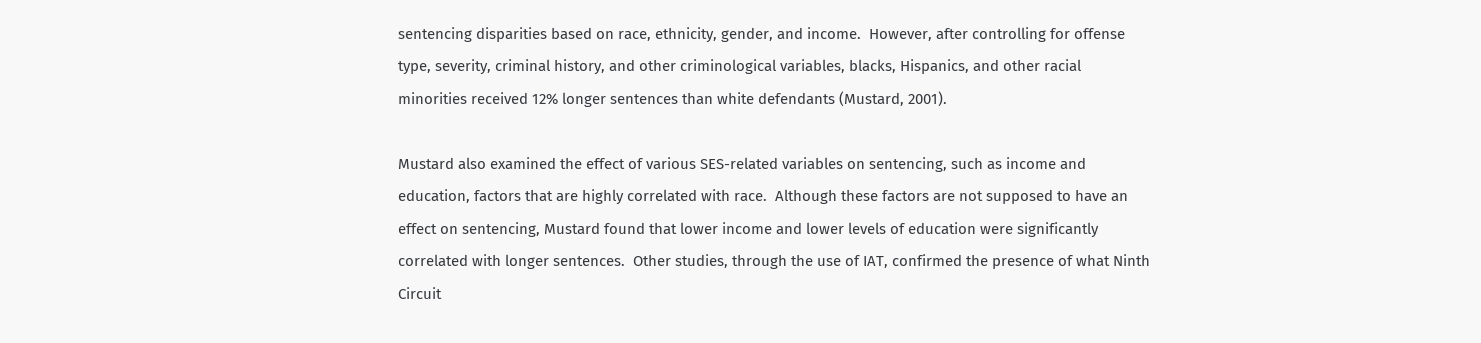sentencing disparities based on race, ethnicity, gender, and income.  However, after controlling for offense type, severity, criminal history, and other criminological variables, blacks, Hispanics, and other racial minorities received 12% longer sentences than white defendants (Mustard, 2001).

Mustard also examined the effect of various SES-related variables on sentencing, such as income and education, factors that are highly correlated with race.  Although these factors are not supposed to have an effect on sentencing, Mustard found that lower income and lower levels of education were significantly correlated with longer sentences.  Other studies, through the use of IAT, confirmed the presence of what Ninth Circuit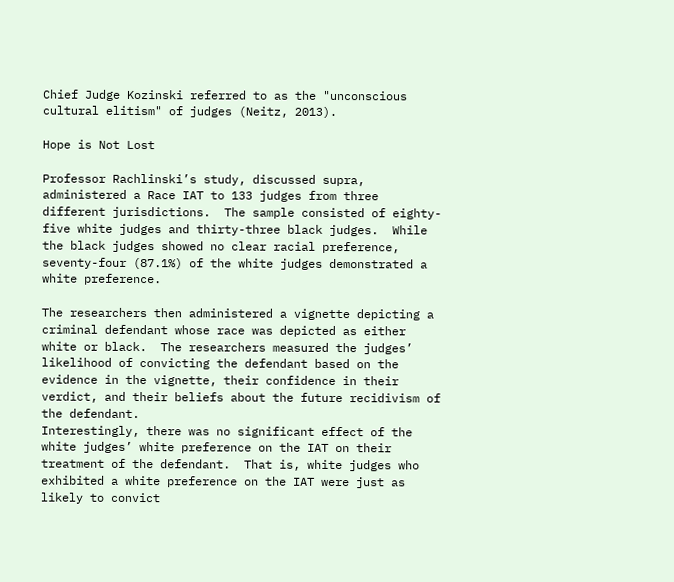Chief Judge Kozinski referred to as the "unconscious cultural elitism" of judges (Neitz, 2013).

Hope is Not Lost

Professor Rachlinski’s study, discussed supra, administered a Race IAT to 133 judges from three different jurisdictions.  The sample consisted of eighty-five white judges and thirty-three black judges.  While the black judges showed no clear racial preference, seventy-four (87.1%) of the white judges demonstrated a white preference.

The researchers then administered a vignette depicting a criminal defendant whose race was depicted as either white or black.  The researchers measured the judges’ likelihood of convicting the defendant based on the evidence in the vignette, their confidence in their verdict, and their beliefs about the future recidivism of the defendant.
Interestingly, there was no significant effect of the white judges’ white preference on the IAT on their treatment of the defendant.  That is, white judges who exhibited a white preference on the IAT were just as likely to convict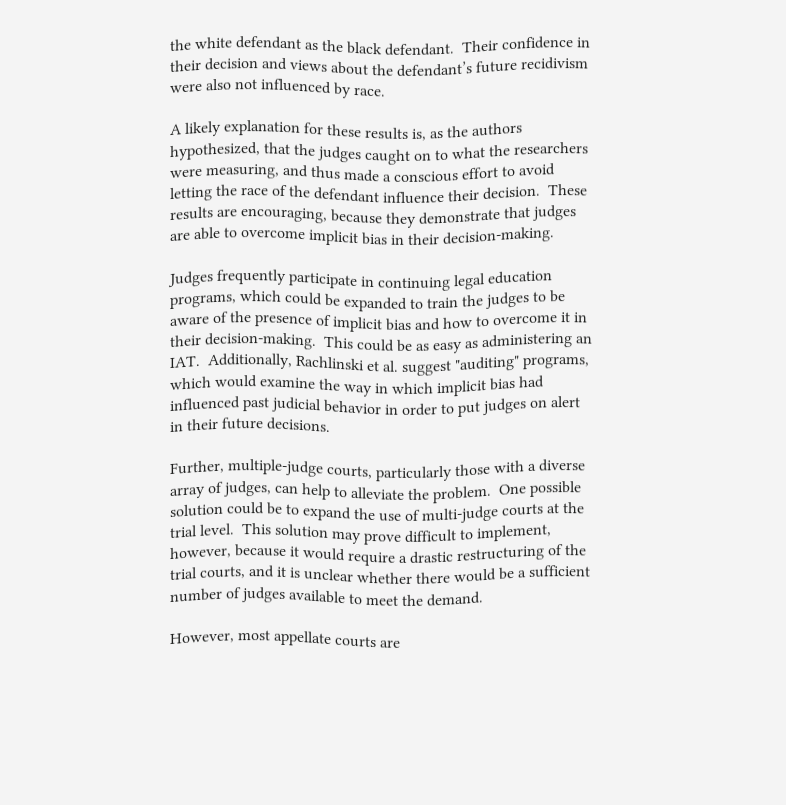the white defendant as the black defendant.  Their confidence in their decision and views about the defendant’s future recidivism were also not influenced by race.

A likely explanation for these results is, as the authors hypothesized, that the judges caught on to what the researchers were measuring, and thus made a conscious effort to avoid letting the race of the defendant influence their decision.  These results are encouraging, because they demonstrate that judges are able to overcome implicit bias in their decision-making.

Judges frequently participate in continuing legal education programs, which could be expanded to train the judges to be aware of the presence of implicit bias and how to overcome it in their decision-making.  This could be as easy as administering an IAT.  Additionally, Rachlinski et al. suggest "auditing" programs, which would examine the way in which implicit bias had influenced past judicial behavior in order to put judges on alert in their future decisions.

Further, multiple-judge courts, particularly those with a diverse array of judges, can help to alleviate the problem.  One possible solution could be to expand the use of multi-judge courts at the trial level.  This solution may prove difficult to implement, however, because it would require a drastic restructuring of the trial courts, and it is unclear whether there would be a sufficient number of judges available to meet the demand.

However, most appellate courts are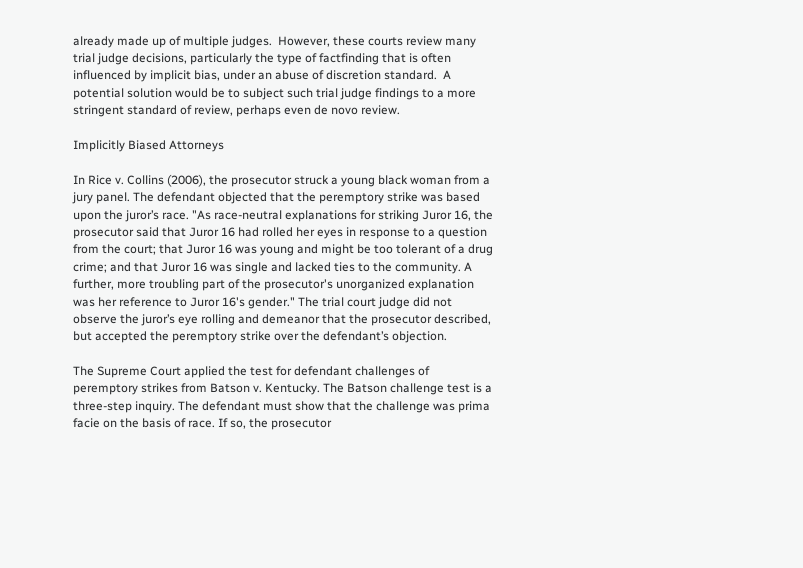already made up of multiple judges.  However, these courts review many trial judge decisions, particularly the type of factfinding that is often influenced by implicit bias, under an abuse of discretion standard.  A potential solution would be to subject such trial judge findings to a more stringent standard of review, perhaps even de novo review.

Implicitly Biased Attorneys

In Rice v. Collins (2006), the prosecutor struck a young black woman from a jury panel. The defendant objected that the peremptory strike was based upon the juror’s race. "As race-neutral explanations for striking Juror 16, the prosecutor said that Juror 16 had rolled her eyes in response to a question from the court; that Juror 16 was young and might be too tolerant of a drug crime; and that Juror 16 was single and lacked ties to the community. A further, more troubling part of the prosecutor's unorganized explanation was her reference to Juror 16's gender." The trial court judge did not observe the juror’s eye rolling and demeanor that the prosecutor described, but accepted the peremptory strike over the defendant’s objection.

The Supreme Court applied the test for defendant challenges of peremptory strikes from Batson v. Kentucky. The Batson challenge test is a three-step inquiry. The defendant must show that the challenge was prima facie on the basis of race. If so, the prosecutor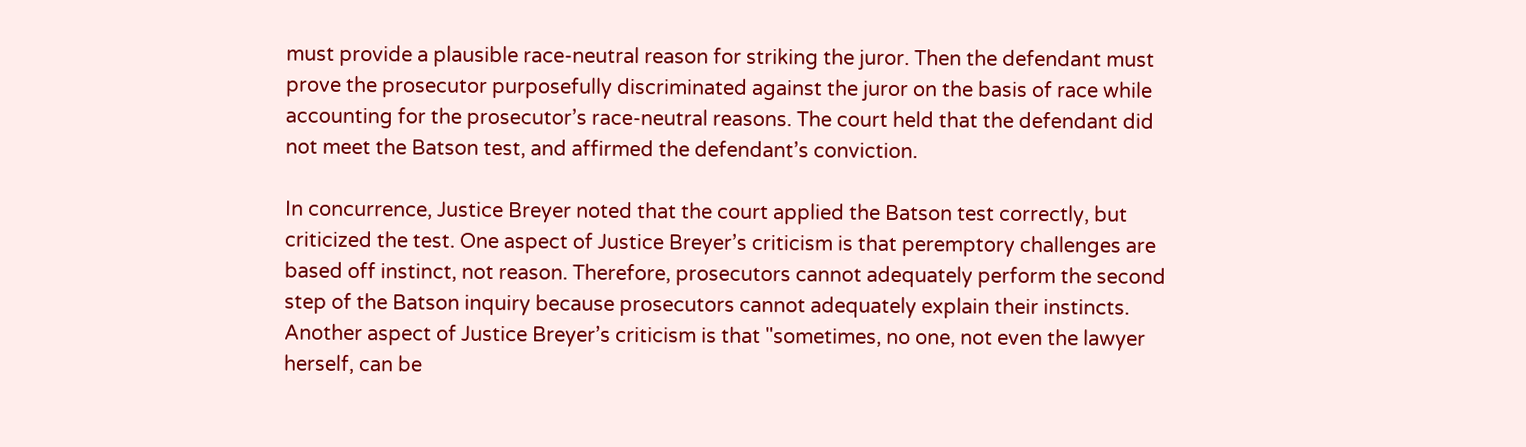must provide a plausible race-neutral reason for striking the juror. Then the defendant must prove the prosecutor purposefully discriminated against the juror on the basis of race while accounting for the prosecutor’s race-neutral reasons. The court held that the defendant did not meet the Batson test, and affirmed the defendant’s conviction.

In concurrence, Justice Breyer noted that the court applied the Batson test correctly, but criticized the test. One aspect of Justice Breyer’s criticism is that peremptory challenges are based off instinct, not reason. Therefore, prosecutors cannot adequately perform the second step of the Batson inquiry because prosecutors cannot adequately explain their instincts. Another aspect of Justice Breyer’s criticism is that "sometimes, no one, not even the lawyer herself, can be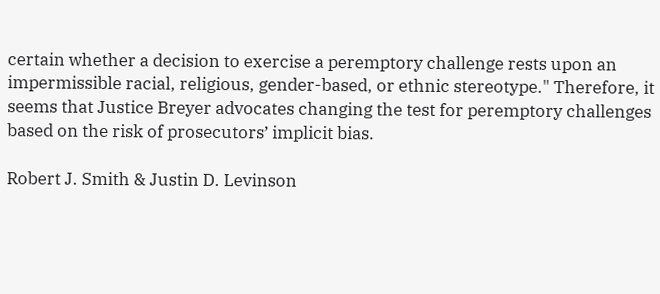certain whether a decision to exercise a peremptory challenge rests upon an impermissible racial, religious, gender-based, or ethnic stereotype." Therefore, it seems that Justice Breyer advocates changing the test for peremptory challenges based on the risk of prosecutors’ implicit bias.

Robert J. Smith & Justin D. Levinson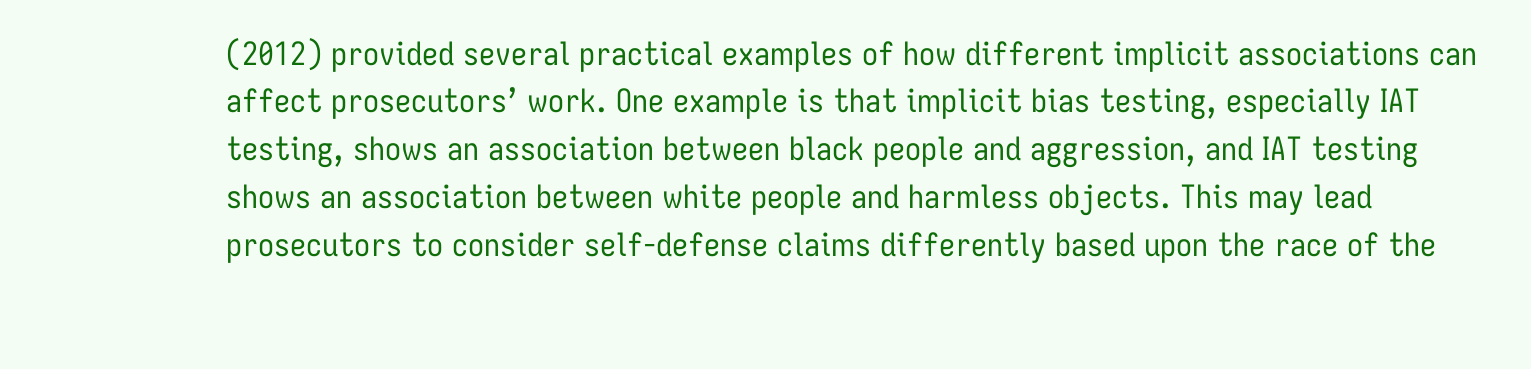(2012) provided several practical examples of how different implicit associations can affect prosecutors’ work. One example is that implicit bias testing, especially IAT testing, shows an association between black people and aggression, and IAT testing shows an association between white people and harmless objects. This may lead prosecutors to consider self-defense claims differently based upon the race of the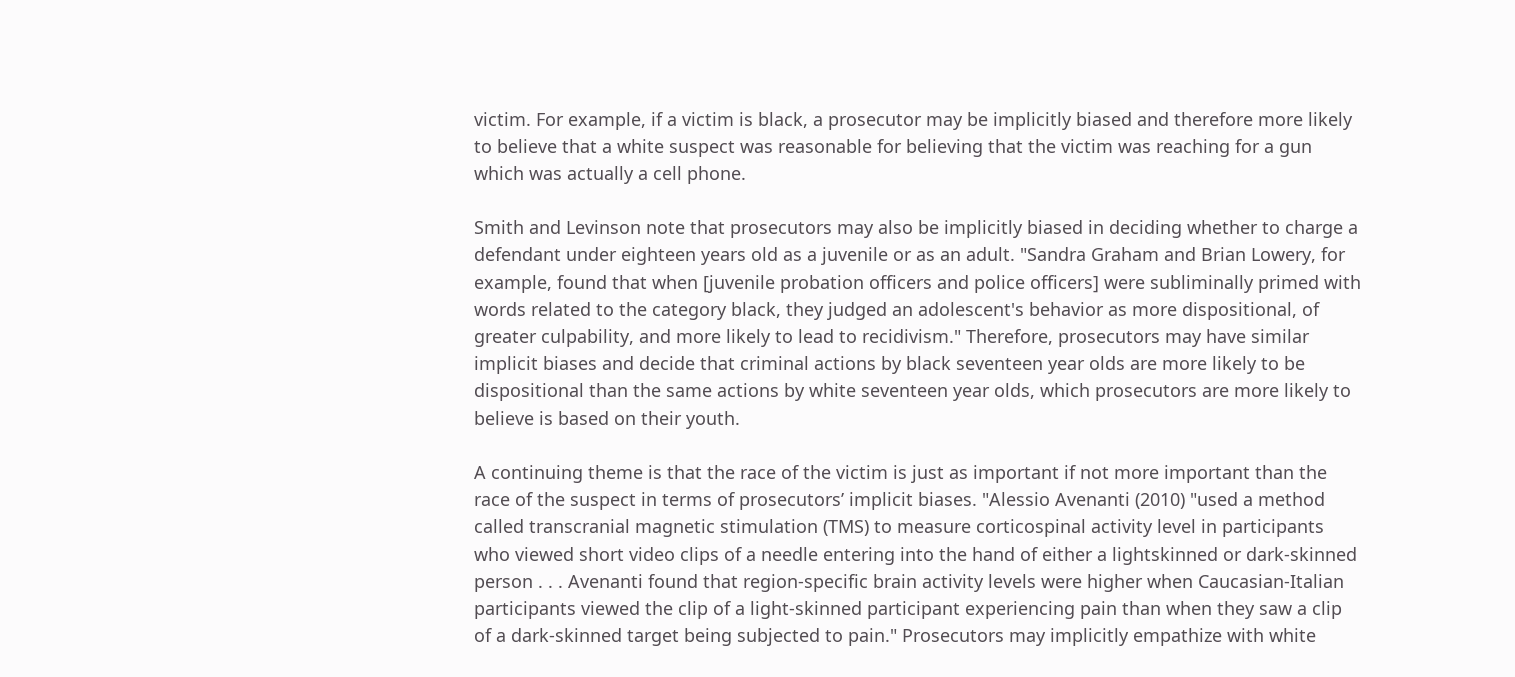victim. For example, if a victim is black, a prosecutor may be implicitly biased and therefore more likely to believe that a white suspect was reasonable for believing that the victim was reaching for a gun which was actually a cell phone.

Smith and Levinson note that prosecutors may also be implicitly biased in deciding whether to charge a defendant under eighteen years old as a juvenile or as an adult. "Sandra Graham and Brian Lowery, for example, found that when [juvenile probation officers and police officers] were subliminally primed with words related to the category black, they judged an adolescent's behavior as more dispositional, of greater culpability, and more likely to lead to recidivism." Therefore, prosecutors may have similar implicit biases and decide that criminal actions by black seventeen year olds are more likely to be dispositional than the same actions by white seventeen year olds, which prosecutors are more likely to believe is based on their youth.

A continuing theme is that the race of the victim is just as important if not more important than the race of the suspect in terms of prosecutors’ implicit biases. "Alessio Avenanti (2010) "used a method called transcranial magnetic stimulation (TMS) to measure corticospinal activity level in participants who viewed short video clips of a needle entering into the hand of either a lightskinned or dark-skinned person . . . Avenanti found that region-specific brain activity levels were higher when Caucasian-Italian participants viewed the clip of a light-skinned participant experiencing pain than when they saw a clip of a dark-skinned target being subjected to pain." Prosecutors may implicitly empathize with white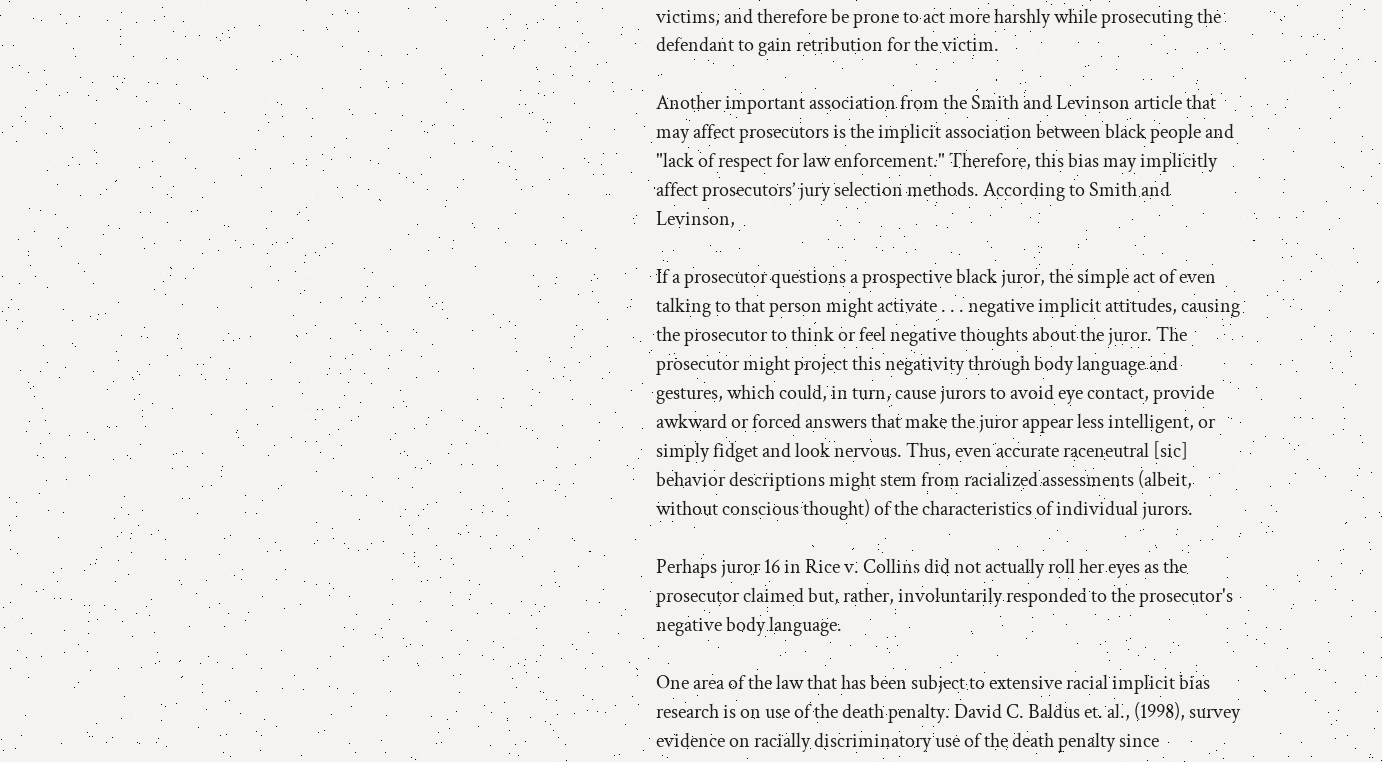victims, and therefore be prone to act more harshly while prosecuting the defendant to gain retribution for the victim.

Another important association from the Smith and Levinson article that may affect prosecutors is the implicit association between black people and "lack of respect for law enforcement." Therefore, this bias may implicitly affect prosecutors’ jury selection methods. According to Smith and Levinson,

If a prosecutor questions a prospective black juror, the simple act of even talking to that person might activate . . . negative implicit attitudes, causing the prosecutor to think or feel negative thoughts about the juror. The prosecutor might project this negativity through body language and gestures, which could, in turn, cause jurors to avoid eye contact, provide awkward or forced answers that make the juror appear less intelligent, or simply fidget and look nervous. Thus, even accurate raceneutral [sic] behavior descriptions might stem from racialized assessments (albeit, without conscious thought) of the characteristics of individual jurors.

Perhaps juror 16 in Rice v. Collins did not actually roll her eyes as the prosecutor claimed but, rather, involuntarily responded to the prosecutor's negative body language.

One area of the law that has been subject to extensive racial implicit bias research is on use of the death penalty. David C. Baldus et. al., (1998), survey evidence on racially discriminatory use of the death penalty since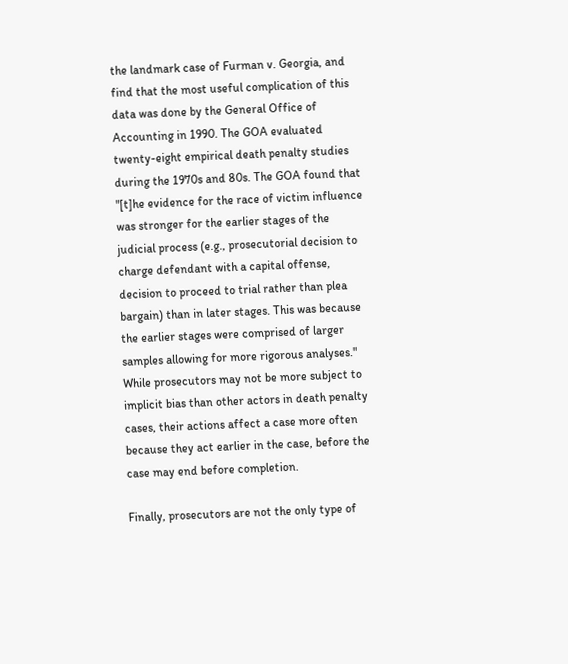the landmark case of Furman v. Georgia, and find that the most useful complication of this data was done by the General Office of Accounting in 1990. The GOA evaluated twenty-eight empirical death penalty studies during the 1970s and 80s. The GOA found that "[t]he evidence for the race of victim influence was stronger for the earlier stages of the judicial process (e.g., prosecutorial decision to charge defendant with a capital offense, decision to proceed to trial rather than plea bargain) than in later stages. This was because the earlier stages were comprised of larger samples allowing for more rigorous analyses." While prosecutors may not be more subject to implicit bias than other actors in death penalty cases, their actions affect a case more often because they act earlier in the case, before the case may end before completion.

Finally, prosecutors are not the only type of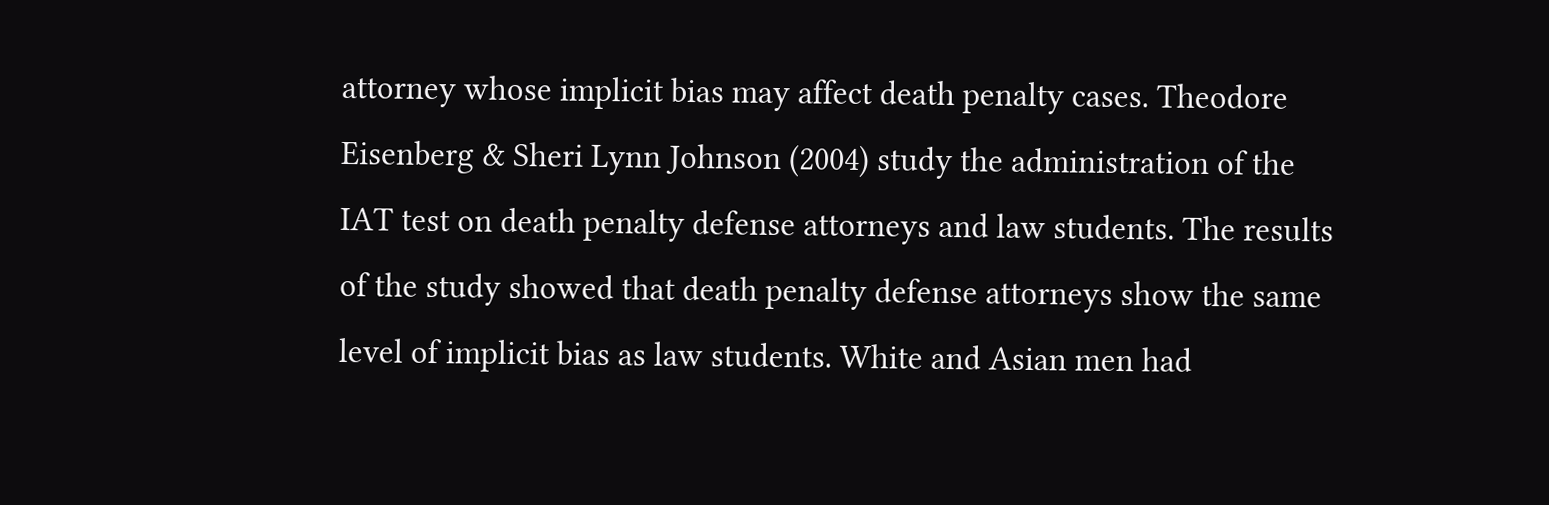attorney whose implicit bias may affect death penalty cases. Theodore Eisenberg & Sheri Lynn Johnson (2004) study the administration of the IAT test on death penalty defense attorneys and law students. The results of the study showed that death penalty defense attorneys show the same level of implicit bias as law students. White and Asian men had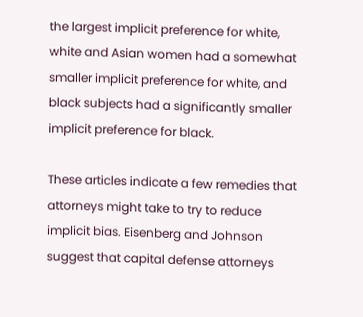the largest implicit preference for white, white and Asian women had a somewhat smaller implicit preference for white, and black subjects had a significantly smaller implicit preference for black.

These articles indicate a few remedies that attorneys might take to try to reduce implicit bias. Eisenberg and Johnson suggest that capital defense attorneys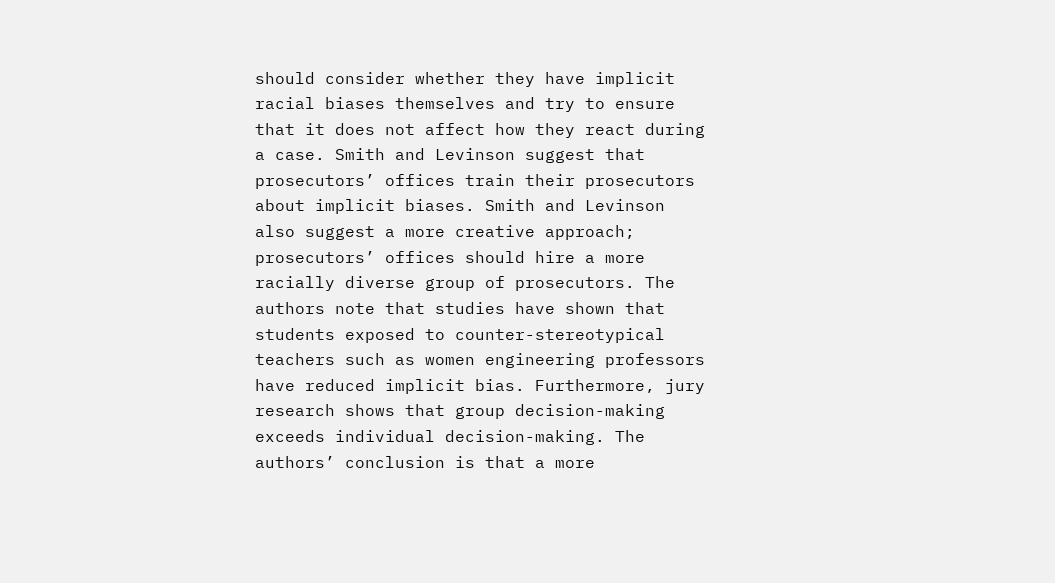should consider whether they have implicit racial biases themselves and try to ensure that it does not affect how they react during a case. Smith and Levinson suggest that prosecutors’ offices train their prosecutors about implicit biases. Smith and Levinson also suggest a more creative approach; prosecutors’ offices should hire a more racially diverse group of prosecutors. The authors note that studies have shown that students exposed to counter-stereotypical teachers such as women engineering professors have reduced implicit bias. Furthermore, jury research shows that group decision-making exceeds individual decision-making. The authors’ conclusion is that a more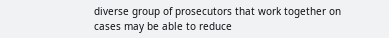diverse group of prosecutors that work together on cases may be able to reduce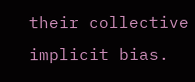their collective implicit bias.